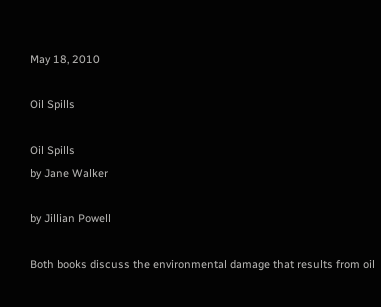May 18, 2010

Oil Spills

Oil Spills
by Jane Walker

by Jillian Powell

Both books discuss the environmental damage that results from oil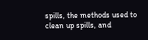spills, the methods used to clean up spills, and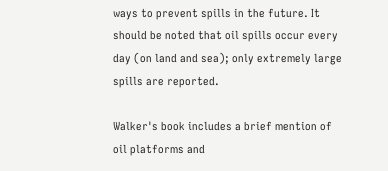ways to prevent spills in the future. It should be noted that oil spills occur every day (on land and sea); only extremely large spills are reported.

Walker's book includes a brief mention of oil platforms and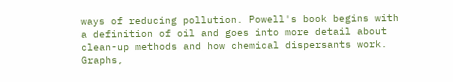ways of reducing pollution. Powell's book begins with a definition of oil and goes into more detail about clean-up methods and how chemical dispersants work. Graphs,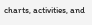charts, activities, and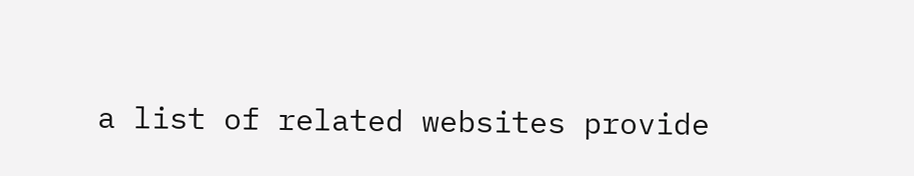a list of related websites provide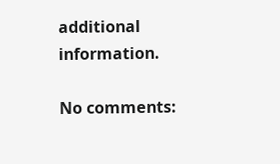additional information.

No comments: